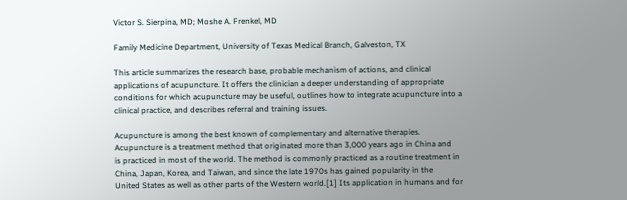Victor S. Sierpina, MD; Moshe A. Frenkel, MD

Family Medicine Department, University of Texas Medical Branch, Galveston, TX

This article summarizes the research base, probable mechanism of actions, and clinical
applications of acupuncture. It offers the clinician a deeper understanding of appropriate
conditions for which acupuncture may be useful, outlines how to integrate acupuncture into a
clinical practice, and describes referral and training issues.

Acupuncture is among the best known of complementary and alternative therapies.
Acupuncture is a treatment method that originated more than 3,000 years ago in China and
is practiced in most of the world. The method is commonly practiced as a routine treatment in
China, Japan, Korea, and Taiwan, and since the late 1970s has gained popularity in the
United States as well as other parts of the Western world.[1] Its application in humans and for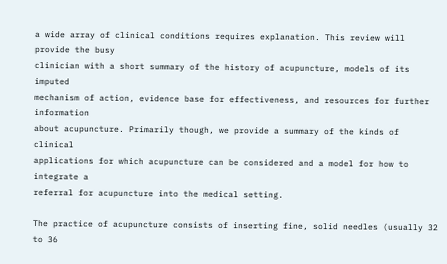a wide array of clinical conditions requires explanation. This review will provide the busy
clinician with a short summary of the history of acupuncture, models of its imputed
mechanism of action, evidence base for effectiveness, and resources for further information
about acupuncture. Primarily though, we provide a summary of the kinds of clinical
applications for which acupuncture can be considered and a model for how to integrate a
referral for acupuncture into the medical setting.

The practice of acupuncture consists of inserting fine, solid needles (usually 32 to 36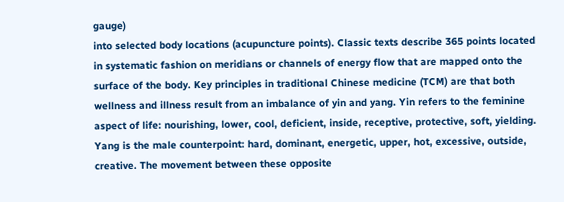gauge)
into selected body locations (acupuncture points). Classic texts describe 365 points located
in systematic fashion on meridians or channels of energy flow that are mapped onto the
surface of the body. Key principles in traditional Chinese medicine (TCM) are that both
wellness and illness result from an imbalance of yin and yang. Yin refers to the feminine
aspect of life: nourishing, lower, cool, deficient, inside, receptive, protective, soft, yielding.
Yang is the male counterpoint: hard, dominant, energetic, upper, hot, excessive, outside,
creative. The movement between these opposite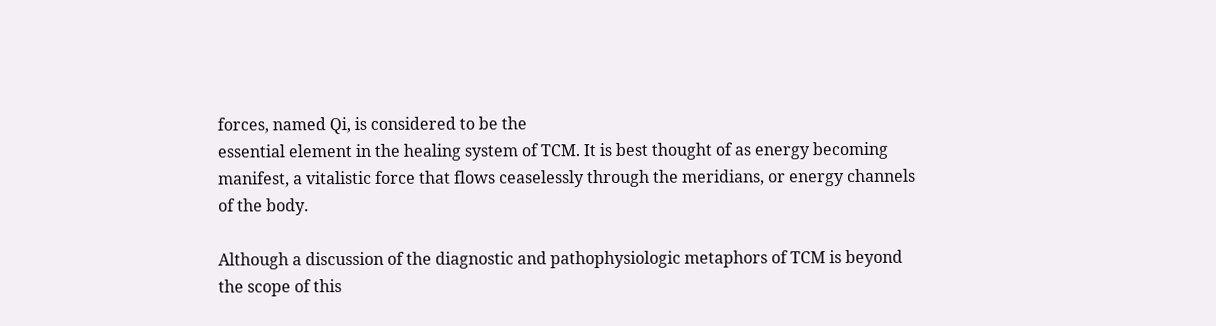forces, named Qi, is considered to be the
essential element in the healing system of TCM. It is best thought of as energy becoming
manifest, a vitalistic force that flows ceaselessly through the meridians, or energy channels
of the body.

Although a discussion of the diagnostic and pathophysiologic metaphors of TCM is beyond
the scope of this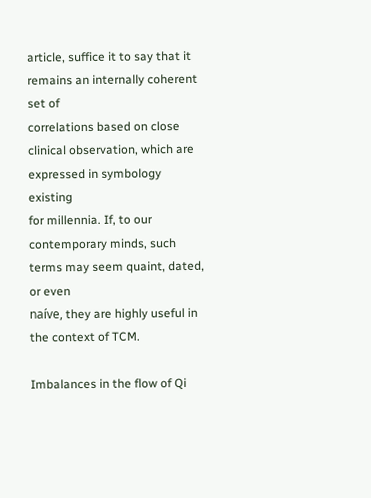article, suffice it to say that it remains an internally coherent set of
correlations based on close clinical observation, which are expressed in symbology existing
for millennia. If, to our contemporary minds, such terms may seem quaint, dated, or even
naíve, they are highly useful in the context of TCM.

Imbalances in the flow of Qi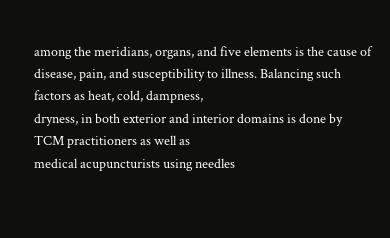among the meridians, organs, and five elements is the cause of
disease, pain, and susceptibility to illness. Balancing such factors as heat, cold, dampness,
dryness, in both exterior and interior domains is done by TCM practitioners as well as
medical acupuncturists using needles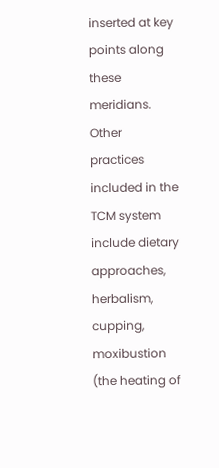inserted at key points along these meridians. Other
practices included in the TCM system include dietary approaches, herbalism, cupping,
moxibustion (the heating of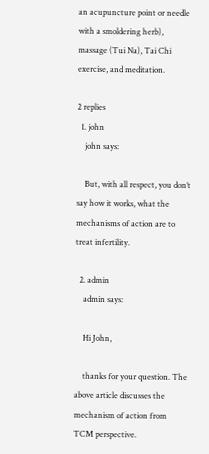an acupuncture point or needle with a smoldering herb),
massage (Tui Na), Tai Chi exercise, and meditation.

2 replies
  1. john
    john says:

    But, with all respect, you don’t say how it works, what the mechanisms of action are to treat infertility.

  2. admin
    admin says:

    Hi John,

    thanks for your question. The above article discusses the mechanism of action from TCM perspective.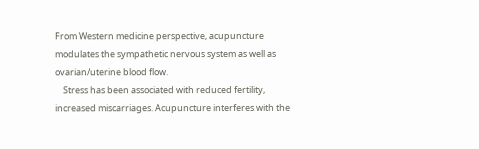From Western medicine perspective, acupuncture modulates the sympathetic nervous system as well as ovarian/uterine blood flow.
    Stress has been associated with reduced fertility, increased miscarriages. Acupuncture interferes with the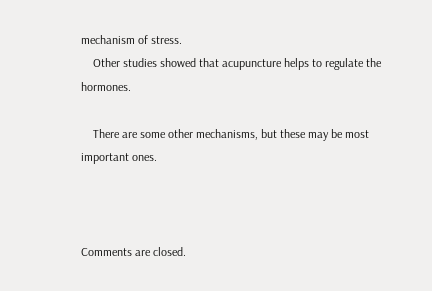mechanism of stress.
    Other studies showed that acupuncture helps to regulate the hormones.

    There are some other mechanisms, but these may be most important ones.



Comments are closed.